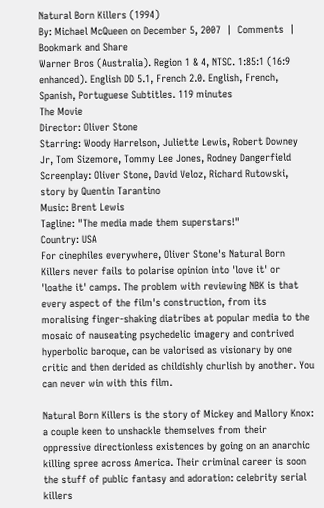Natural Born Killers (1994)
By: Michael McQueen on December 5, 2007  |  Comments  |  Bookmark and Share
Warner Bros (Australia). Region 1 & 4, NTSC. 1:85:1 (16:9 enhanced). English DD 5.1, French 2.0. English, French, Spanish, Portuguese Subtitles. 119 minutes
The Movie
Director: Oliver Stone
Starring: Woody Harrelson, Juliette Lewis, Robert Downey Jr, Tom Sizemore, Tommy Lee Jones, Rodney Dangerfield
Screenplay: Oliver Stone, David Veloz, Richard Rutowski, story by Quentin Tarantino
Music: Brent Lewis
Tagline: "The media made them superstars!"
Country: USA
For cinephiles everywhere, Oliver Stone's Natural Born Killers never fails to polarise opinion into 'love it' or 'loathe it' camps. The problem with reviewing NBK is that every aspect of the film's construction, from its moralising finger-shaking diatribes at popular media to the mosaic of nauseating psychedelic imagery and contrived hyperbolic baroque, can be valorised as visionary by one critic and then derided as childishly churlish by another. You can never win with this film.

Natural Born Killers is the story of Mickey and Mallory Knox: a couple keen to unshackle themselves from their oppressive directionless existences by going on an anarchic killing spree across America. Their criminal career is soon the stuff of public fantasy and adoration: celebrity serial killers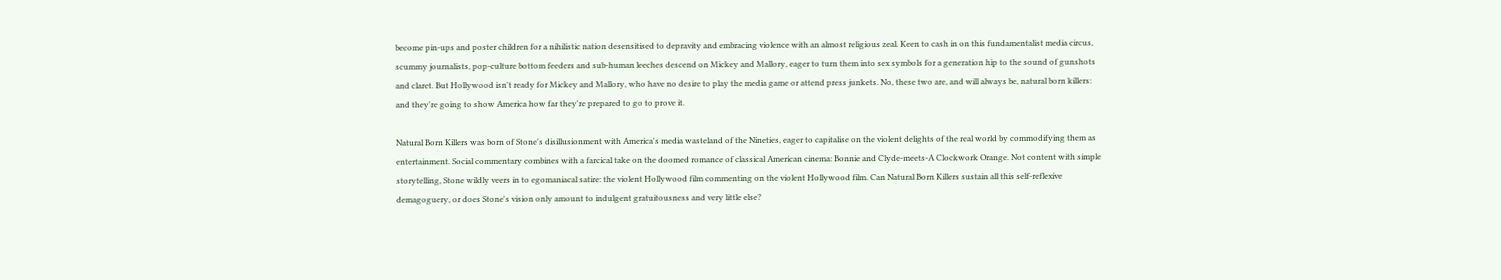become pin-ups and poster children for a nihilistic nation desensitised to depravity and embracing violence with an almost religious zeal. Keen to cash in on this fundamentalist media circus, scummy journalists, pop-culture bottom feeders and sub-human leeches descend on Mickey and Mallory, eager to turn them into sex symbols for a generation hip to the sound of gunshots and claret. But Hollywood isn't ready for Mickey and Mallory, who have no desire to play the media game or attend press junkets. No, these two are, and will always be, natural born killers: and they're going to show America how far they're prepared to go to prove it.

Natural Born Killers was born of Stone's disillusionment with America's media wasteland of the Nineties, eager to capitalise on the violent delights of the real world by commodifying them as entertainment. Social commentary combines with a farcical take on the doomed romance of classical American cinema: Bonnie and Clyde-meets-A Clockwork Orange. Not content with simple storytelling, Stone wildly veers in to egomaniacal satire: the violent Hollywood film commenting on the violent Hollywood film. Can Natural Born Killers sustain all this self-reflexive demagoguery, or does Stone's vision only amount to indulgent gratuitousness and very little else?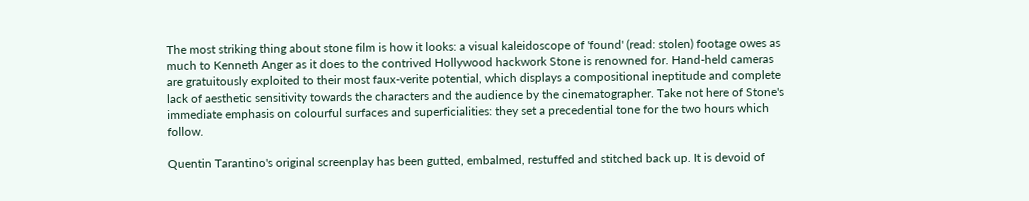The most striking thing about stone film is how it looks: a visual kaleidoscope of 'found' (read: stolen) footage owes as much to Kenneth Anger as it does to the contrived Hollywood hackwork Stone is renowned for. Hand-held cameras are gratuitously exploited to their most faux-verite potential, which displays a compositional ineptitude and complete lack of aesthetic sensitivity towards the characters and the audience by the cinematographer. Take not here of Stone's immediate emphasis on colourful surfaces and superficialities: they set a precedential tone for the two hours which follow.

Quentin Tarantino's original screenplay has been gutted, embalmed, restuffed and stitched back up. It is devoid of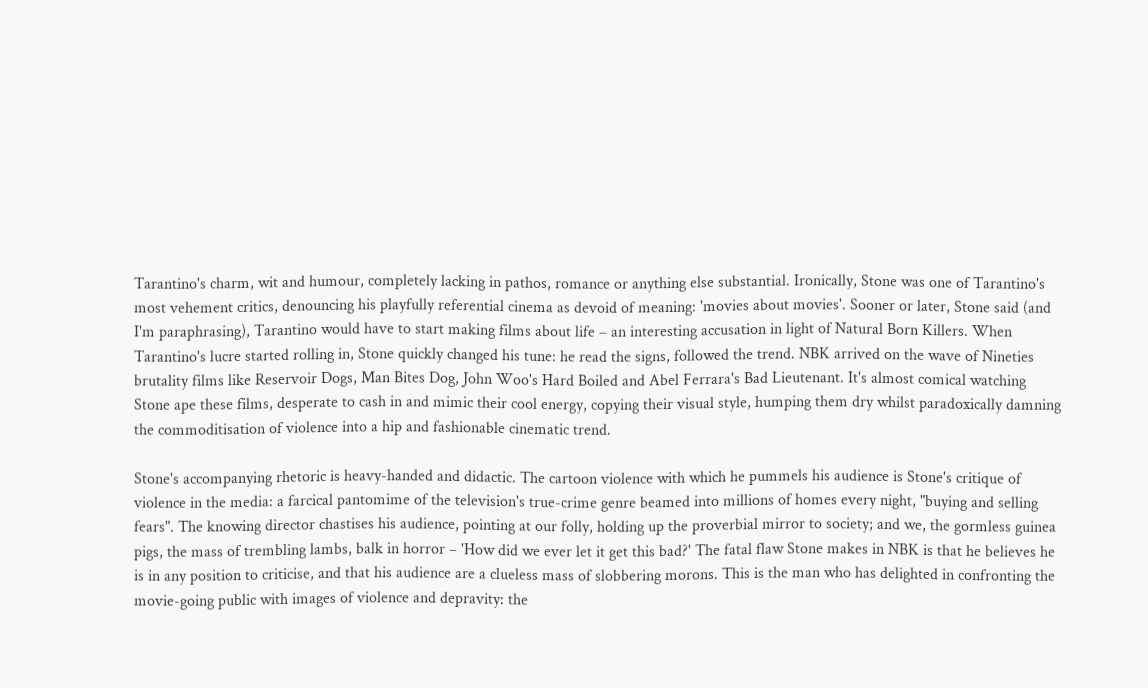Tarantino's charm, wit and humour, completely lacking in pathos, romance or anything else substantial. Ironically, Stone was one of Tarantino's most vehement critics, denouncing his playfully referential cinema as devoid of meaning: 'movies about movies'. Sooner or later, Stone said (and I'm paraphrasing), Tarantino would have to start making films about life – an interesting accusation in light of Natural Born Killers. When Tarantino's lucre started rolling in, Stone quickly changed his tune: he read the signs, followed the trend. NBK arrived on the wave of Nineties brutality films like Reservoir Dogs, Man Bites Dog, John Woo's Hard Boiled and Abel Ferrara's Bad Lieutenant. It's almost comical watching Stone ape these films, desperate to cash in and mimic their cool energy, copying their visual style, humping them dry whilst paradoxically damning the commoditisation of violence into a hip and fashionable cinematic trend.

Stone's accompanying rhetoric is heavy-handed and didactic. The cartoon violence with which he pummels his audience is Stone's critique of violence in the media: a farcical pantomime of the television's true-crime genre beamed into millions of homes every night, "buying and selling fears". The knowing director chastises his audience, pointing at our folly, holding up the proverbial mirror to society; and we, the gormless guinea pigs, the mass of trembling lambs, balk in horror – 'How did we ever let it get this bad?' The fatal flaw Stone makes in NBK is that he believes he is in any position to criticise, and that his audience are a clueless mass of slobbering morons. This is the man who has delighted in confronting the movie-going public with images of violence and depravity: the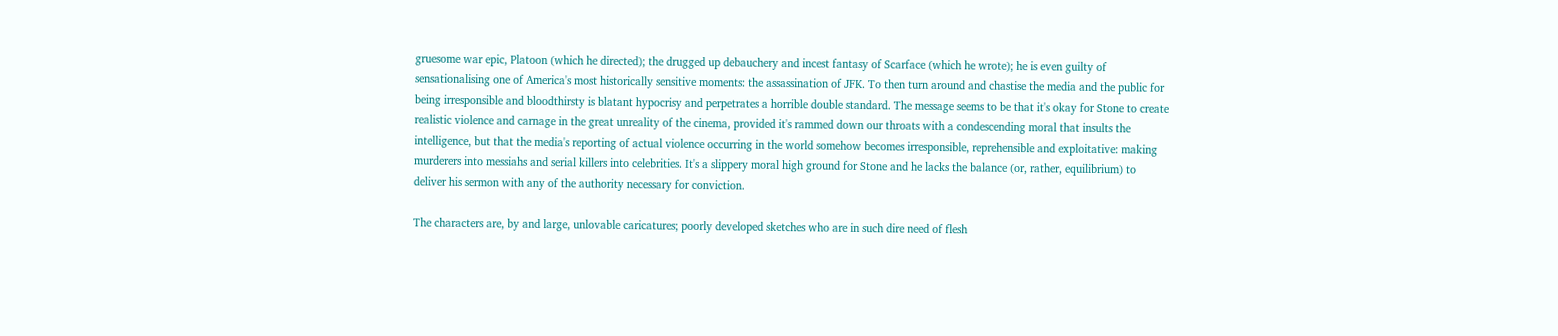gruesome war epic, Platoon (which he directed); the drugged up debauchery and incest fantasy of Scarface (which he wrote); he is even guilty of sensationalising one of America's most historically sensitive moments: the assassination of JFK. To then turn around and chastise the media and the public for being irresponsible and bloodthirsty is blatant hypocrisy and perpetrates a horrible double standard. The message seems to be that it's okay for Stone to create realistic violence and carnage in the great unreality of the cinema, provided it's rammed down our throats with a condescending moral that insults the intelligence, but that the media's reporting of actual violence occurring in the world somehow becomes irresponsible, reprehensible and exploitative: making murderers into messiahs and serial killers into celebrities. It's a slippery moral high ground for Stone and he lacks the balance (or, rather, equilibrium) to deliver his sermon with any of the authority necessary for conviction.

The characters are, by and large, unlovable caricatures; poorly developed sketches who are in such dire need of flesh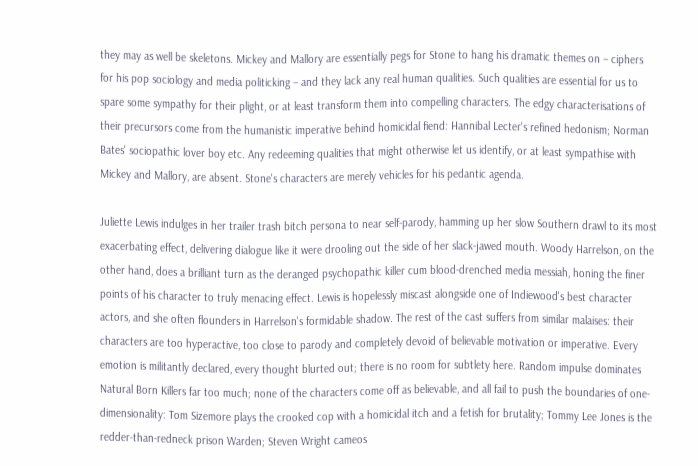they may as well be skeletons. Mickey and Mallory are essentially pegs for Stone to hang his dramatic themes on – ciphers for his pop sociology and media politicking – and they lack any real human qualities. Such qualities are essential for us to spare some sympathy for their plight, or at least transform them into compelling characters. The edgy characterisations of their precursors come from the humanistic imperative behind homicidal fiend: Hannibal Lecter's refined hedonism; Norman Bates' sociopathic lover boy etc. Any redeeming qualities that might otherwise let us identify, or at least sympathise with Mickey and Mallory, are absent. Stone's characters are merely vehicles for his pedantic agenda.

Juliette Lewis indulges in her trailer trash bitch persona to near self-parody, hamming up her slow Southern drawl to its most exacerbating effect, delivering dialogue like it were drooling out the side of her slack-jawed mouth. Woody Harrelson, on the other hand, does a brilliant turn as the deranged psychopathic killer cum blood-drenched media messiah, honing the finer points of his character to truly menacing effect. Lewis is hopelessly miscast alongside one of Indiewood's best character actors, and she often flounders in Harrelson's formidable shadow. The rest of the cast suffers from similar malaises: their characters are too hyperactive, too close to parody and completely devoid of believable motivation or imperative. Every emotion is militantly declared, every thought blurted out; there is no room for subtlety here. Random impulse dominates Natural Born Killers far too much; none of the characters come off as believable, and all fail to push the boundaries of one-dimensionality: Tom Sizemore plays the crooked cop with a homicidal itch and a fetish for brutality; Tommy Lee Jones is the redder-than-redneck prison Warden; Steven Wright cameos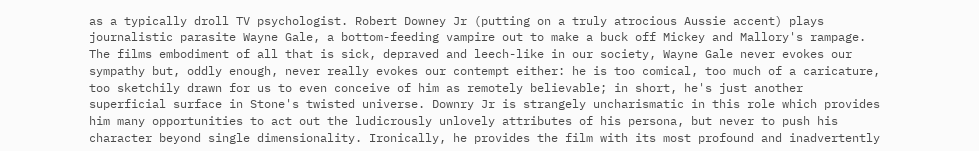as a typically droll TV psychologist. Robert Downey Jr (putting on a truly atrocious Aussie accent) plays journalistic parasite Wayne Gale, a bottom-feeding vampire out to make a buck off Mickey and Mallory's rampage. The films embodiment of all that is sick, depraved and leech-like in our society, Wayne Gale never evokes our sympathy but, oddly enough, never really evokes our contempt either: he is too comical, too much of a caricature, too sketchily drawn for us to even conceive of him as remotely believable; in short, he's just another superficial surface in Stone's twisted universe. Downry Jr is strangely uncharismatic in this role which provides him many opportunities to act out the ludicrously unlovely attributes of his persona, but never to push his character beyond single dimensionality. Ironically, he provides the film with its most profound and inadvertently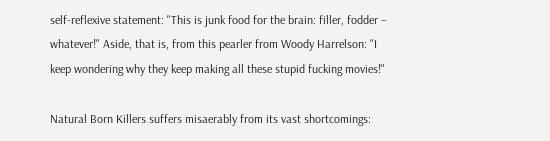self-reflexive statement: "This is junk food for the brain: filler, fodder – whatever!" Aside, that is, from this pearler from Woody Harrelson: "I keep wondering why they keep making all these stupid fucking movies!"

Natural Born Killers suffers misaerably from its vast shortcomings: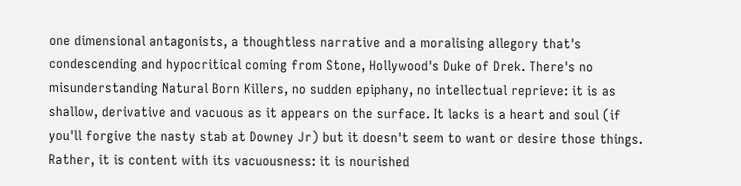one dimensional antagonists, a thoughtless narrative and a moralising allegory that's condescending and hypocritical coming from Stone, Hollywood's Duke of Drek. There's no misunderstanding Natural Born Killers, no sudden epiphany, no intellectual reprieve: it is as shallow, derivative and vacuous as it appears on the surface. It lacks is a heart and soul (if you'll forgive the nasty stab at Downey Jr) but it doesn't seem to want or desire those things. Rather, it is content with its vacuousness: it is nourished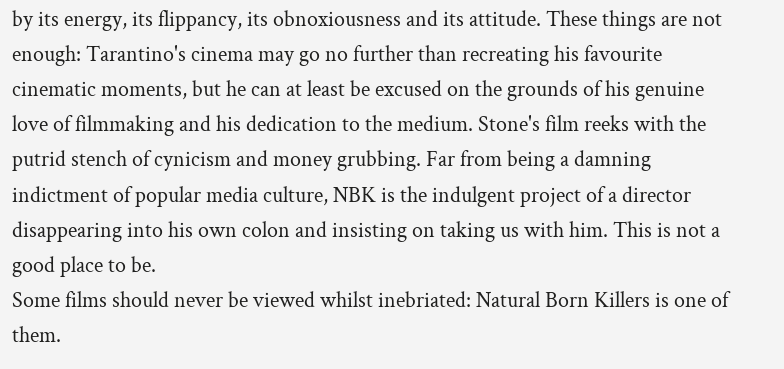by its energy, its flippancy, its obnoxiousness and its attitude. These things are not enough: Tarantino's cinema may go no further than recreating his favourite cinematic moments, but he can at least be excused on the grounds of his genuine love of filmmaking and his dedication to the medium. Stone's film reeks with the putrid stench of cynicism and money grubbing. Far from being a damning indictment of popular media culture, NBK is the indulgent project of a director disappearing into his own colon and insisting on taking us with him. This is not a good place to be.
Some films should never be viewed whilst inebriated: Natural Born Killers is one of them.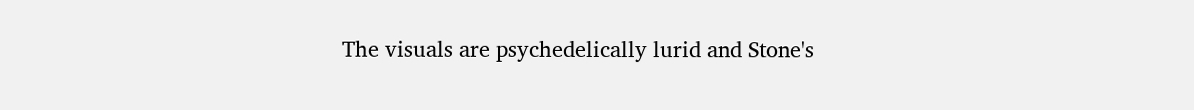The visuals are psychedelically lurid and Stone's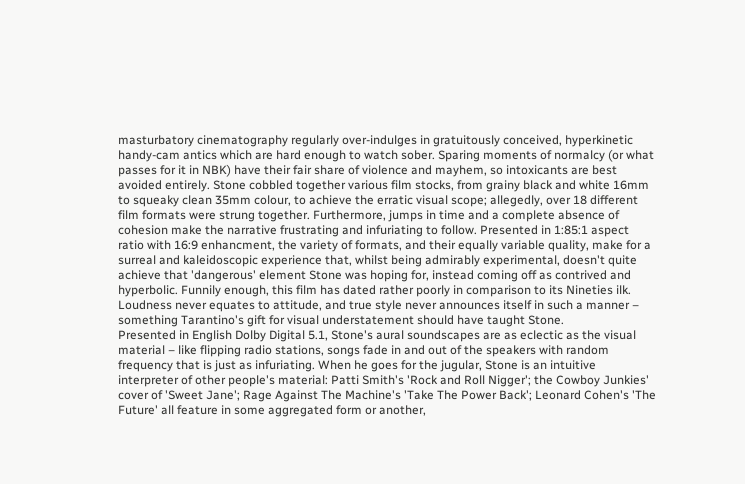masturbatory cinematography regularly over-indulges in gratuitously conceived, hyperkinetic handy-cam antics which are hard enough to watch sober. Sparing moments of normalcy (or what passes for it in NBK) have their fair share of violence and mayhem, so intoxicants are best avoided entirely. Stone cobbled together various film stocks, from grainy black and white 16mm to squeaky clean 35mm colour, to achieve the erratic visual scope; allegedly, over 18 different film formats were strung together. Furthermore, jumps in time and a complete absence of cohesion make the narrative frustrating and infuriating to follow. Presented in 1:85:1 aspect ratio with 16:9 enhancment, the variety of formats, and their equally variable quality, make for a surreal and kaleidoscopic experience that, whilst being admirably experimental, doesn't quite achieve that 'dangerous' element Stone was hoping for, instead coming off as contrived and hyperbolic. Funnily enough, this film has dated rather poorly in comparison to its Nineties ilk. Loudness never equates to attitude, and true style never announces itself in such a manner – something Tarantino's gift for visual understatement should have taught Stone.
Presented in English Dolby Digital 5.1, Stone's aural soundscapes are as eclectic as the visual material – like flipping radio stations, songs fade in and out of the speakers with random frequency that is just as infuriating. When he goes for the jugular, Stone is an intuitive interpreter of other people's material: Patti Smith's 'Rock and Roll Nigger'; the Cowboy Junkies' cover of 'Sweet Jane'; Rage Against The Machine's 'Take The Power Back'; Leonard Cohen's 'The Future' all feature in some aggregated form or another,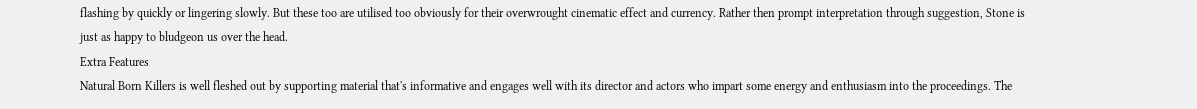flashing by quickly or lingering slowly. But these too are utilised too obviously for their overwrought cinematic effect and currency. Rather then prompt interpretation through suggestion, Stone is just as happy to bludgeon us over the head.
Extra Features
Natural Born Killers is well fleshed out by supporting material that's informative and engages well with its director and actors who impart some energy and enthusiasm into the proceedings. The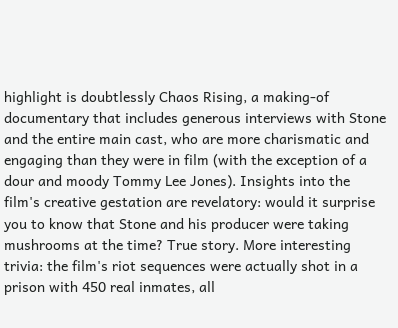highlight is doubtlessly Chaos Rising, a making-of documentary that includes generous interviews with Stone and the entire main cast, who are more charismatic and engaging than they were in film (with the exception of a dour and moody Tommy Lee Jones). Insights into the film's creative gestation are revelatory: would it surprise you to know that Stone and his producer were taking mushrooms at the time? True story. More interesting trivia: the film's riot sequences were actually shot in a prison with 450 real inmates, all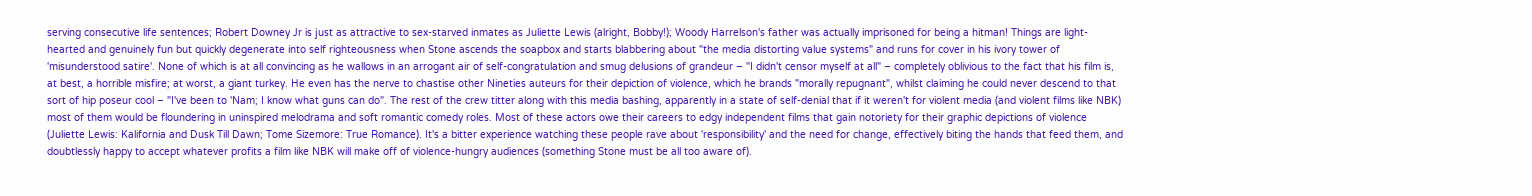serving consecutive life sentences; Robert Downey Jr is just as attractive to sex-starved inmates as Juliette Lewis (alright, Bobby!); Woody Harrelson's father was actually imprisoned for being a hitman! Things are light-hearted and genuinely fun but quickly degenerate into self righteousness when Stone ascends the soapbox and starts blabbering about "the media distorting value systems" and runs for cover in his ivory tower of 'misunderstood satire'. None of which is at all convincing as he wallows in an arrogant air of self-congratulation and smug delusions of grandeur – "I didn't censor myself at all" – completely oblivious to the fact that his film is, at best, a horrible misfire; at worst, a giant turkey. He even has the nerve to chastise other Nineties auteurs for their depiction of violence, which he brands "morally repugnant", whilst claiming he could never descend to that sort of hip poseur cool – "I've been to 'Nam; I know what guns can do". The rest of the crew titter along with this media bashing, apparently in a state of self-denial that if it weren't for violent media (and violent films like NBK) most of them would be floundering in uninspired melodrama and soft romantic comedy roles. Most of these actors owe their careers to edgy independent films that gain notoriety for their graphic depictions of violence (Juliette Lewis: Kalifornia and Dusk Till Dawn; Tome Sizemore: True Romance). It's a bitter experience watching these people rave about 'responsibility' and the need for change, effectively biting the hands that feed them, and doubtlessly happy to accept whatever profits a film like NBK will make off of violence-hungry audiences (something Stone must be all too aware of).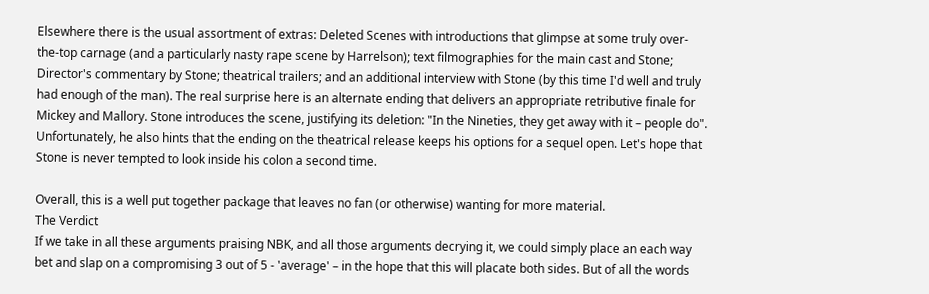Elsewhere there is the usual assortment of extras: Deleted Scenes with introductions that glimpse at some truly over-the-top carnage (and a particularly nasty rape scene by Harrelson); text filmographies for the main cast and Stone; Director's commentary by Stone; theatrical trailers; and an additional interview with Stone (by this time I'd well and truly had enough of the man). The real surprise here is an alternate ending that delivers an appropriate retributive finale for Mickey and Mallory. Stone introduces the scene, justifying its deletion: "In the Nineties, they get away with it – people do". Unfortunately, he also hints that the ending on the theatrical release keeps his options for a sequel open. Let's hope that Stone is never tempted to look inside his colon a second time.

Overall, this is a well put together package that leaves no fan (or otherwise) wanting for more material.
The Verdict
If we take in all these arguments praising NBK, and all those arguments decrying it, we could simply place an each way bet and slap on a compromising 3 out of 5 - 'average' – in the hope that this will placate both sides. But of all the words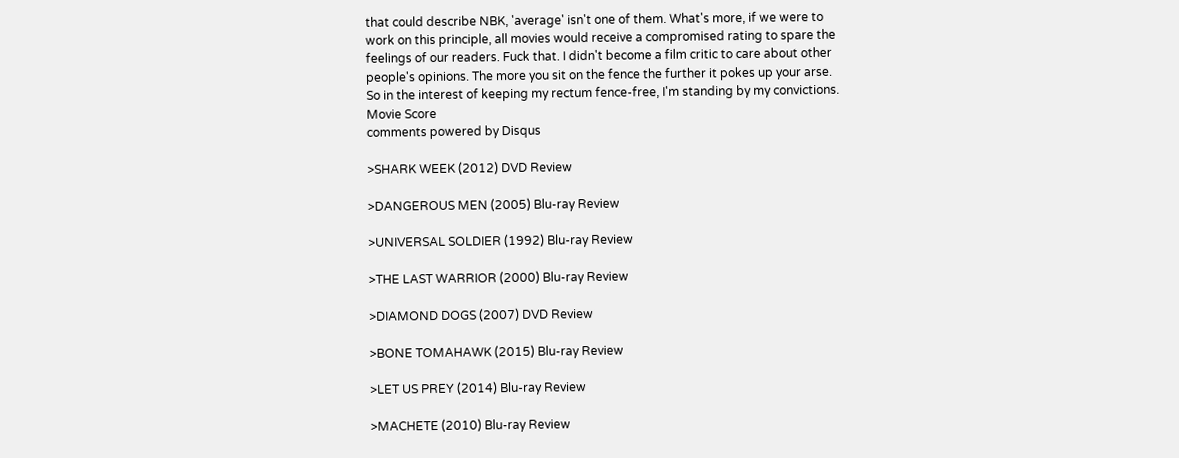that could describe NBK, 'average' isn't one of them. What's more, if we were to work on this principle, all movies would receive a compromised rating to spare the feelings of our readers. Fuck that. I didn't become a film critic to care about other people's opinions. The more you sit on the fence the further it pokes up your arse. So in the interest of keeping my rectum fence-free, I'm standing by my convictions.
Movie Score
comments powered by Disqus

>SHARK WEEK (2012) DVD Review

>DANGEROUS MEN (2005) Blu-ray Review

>UNIVERSAL SOLDIER (1992) Blu-ray Review

>THE LAST WARRIOR (2000) Blu-ray Review

>DIAMOND DOGS (2007) DVD Review

>BONE TOMAHAWK (2015) Blu-ray Review

>LET US PREY (2014) Blu-ray Review

>MACHETE (2010) Blu-ray Review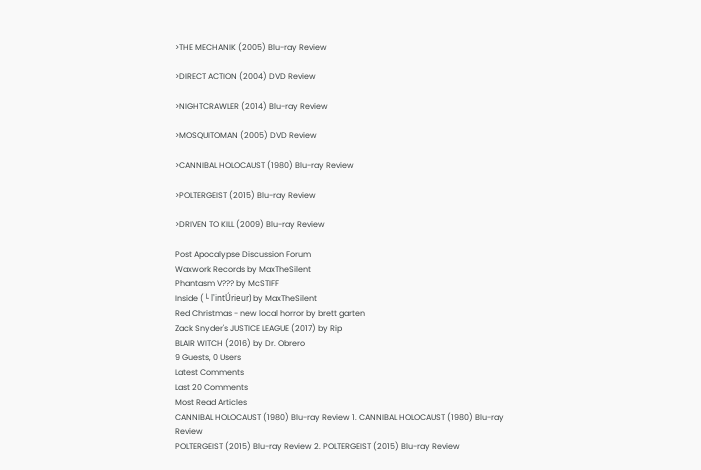>THE MECHANIK (2005) Blu-ray Review

>DIRECT ACTION (2004) DVD Review

>NIGHTCRAWLER (2014) Blu-ray Review

>MOSQUITOMAN (2005) DVD Review

>CANNIBAL HOLOCAUST (1980) Blu-ray Review

>POLTERGEIST (2015) Blu-ray Review

>DRIVEN TO KILL (2009) Blu-ray Review

Post Apocalypse Discussion Forum
Waxwork Records by MaxTheSilent
Phantasm V??? by McSTIFF
Inside (└ l'intÚrieur) by MaxTheSilent
Red Christmas - new local horror by brett garten
Zack Snyder's JUSTICE LEAGUE (2017) by Rip
BLAIR WITCH (2016) by Dr. Obrero
9 Guests, 0 Users
Latest Comments
Last 20 Comments
Most Read Articles
CANNIBAL HOLOCAUST (1980) Blu-ray Review 1. CANNIBAL HOLOCAUST (1980) Blu-ray Review
POLTERGEIST (2015) Blu-ray Review 2. POLTERGEIST (2015) Blu-ray Review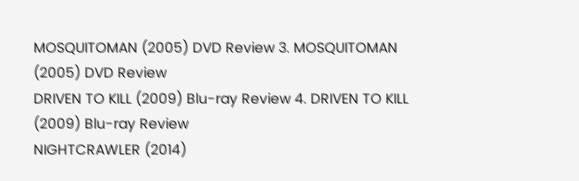MOSQUITOMAN (2005) DVD Review 3. MOSQUITOMAN (2005) DVD Review
DRIVEN TO KILL (2009) Blu-ray Review 4. DRIVEN TO KILL (2009) Blu-ray Review
NIGHTCRAWLER (2014)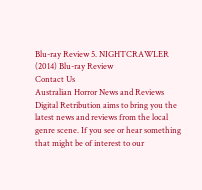Blu-ray Review 5. NIGHTCRAWLER (2014) Blu-ray Review
Contact Us
Australian Horror News and Reviews
Digital Retribution aims to bring you the latest news and reviews from the local genre scene. If you see or hear something that might be of interest to our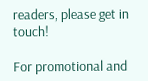readers, please get in touch!

For promotional and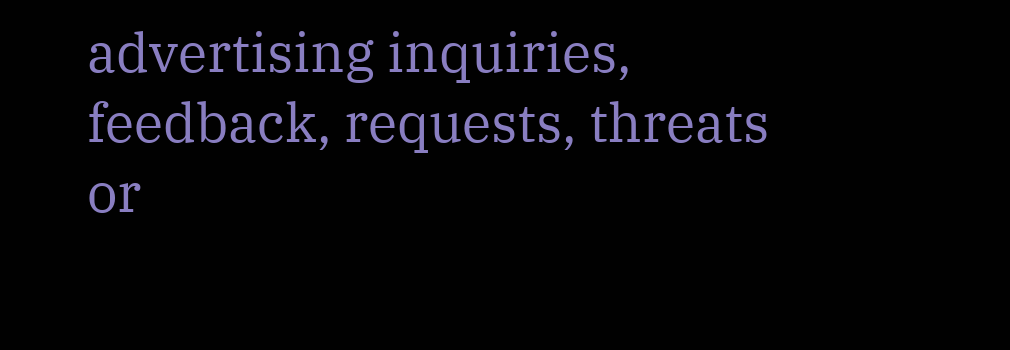advertising inquiries, feedback, requests, threats or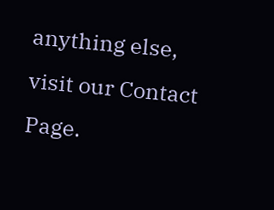anything else, visit our Contact Page.